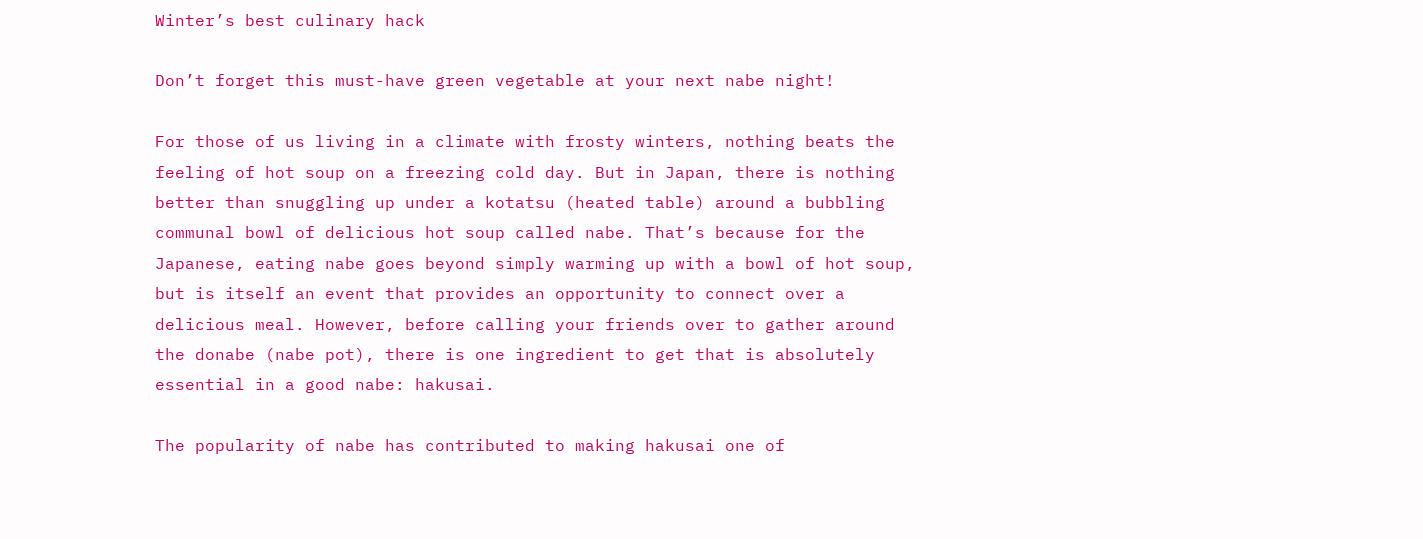Winter’s best culinary hack

Don’t forget this must-have green vegetable at your next nabe night!

For those of us living in a climate with frosty winters, nothing beats the feeling of hot soup on a freezing cold day. But in Japan, there is nothing better than snuggling up under a kotatsu (heated table) around a bubbling communal bowl of delicious hot soup called nabe. That’s because for the Japanese, eating nabe goes beyond simply warming up with a bowl of hot soup, but is itself an event that provides an opportunity to connect over a delicious meal. However, before calling your friends over to gather around the donabe (nabe pot), there is one ingredient to get that is absolutely essential in a good nabe: hakusai.

The popularity of nabe has contributed to making hakusai one of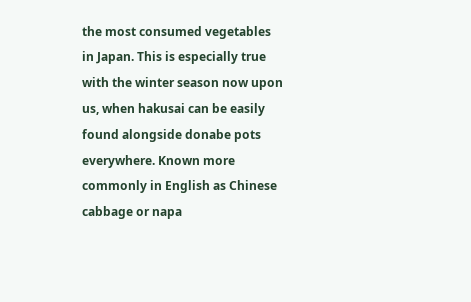the most consumed vegetables in Japan. This is especially true with the winter season now upon us, when hakusai can be easily found alongside donabe pots everywhere. Known more commonly in English as Chinese cabbage or napa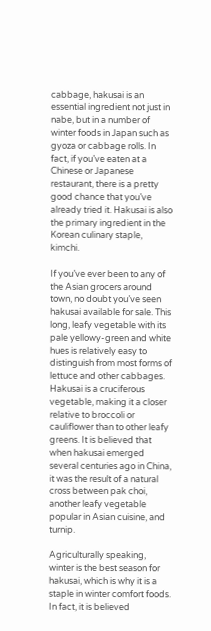cabbage, hakusai is an essential ingredient not just in nabe, but in a number of winter foods in Japan such as gyoza or cabbage rolls. In fact, if you’ve eaten at a Chinese or Japanese restaurant, there is a pretty good chance that you’ve already tried it. Hakusai is also the primary ingredient in the Korean culinary staple, kimchi.

If you’ve ever been to any of the Asian grocers around town, no doubt you’ve seen hakusai available for sale. This long, leafy vegetable with its pale yellowy-green and white hues is relatively easy to distinguish from most forms of lettuce and other cabbages. Hakusai is a cruciferous vegetable, making it a closer relative to broccoli or cauliflower than to other leafy greens. It is believed that when hakusai emerged several centuries ago in China, it was the result of a natural cross between pak choi, another leafy vegetable popular in Asian cuisine, and turnip.

Agriculturally speaking, winter is the best season for hakusai, which is why it is a staple in winter comfort foods. In fact, it is believed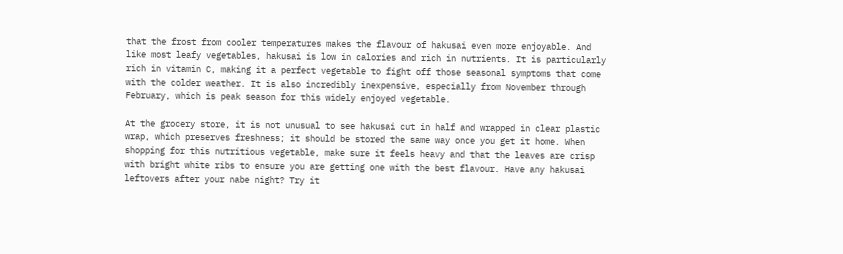that the frost from cooler temperatures makes the flavour of hakusai even more enjoyable. And like most leafy vegetables, hakusai is low in calories and rich in nutrients. It is particularly rich in vitamin C, making it a perfect vegetable to fight off those seasonal symptoms that come with the colder weather. It is also incredibly inexpensive, especially from November through February, which is peak season for this widely enjoyed vegetable.

At the grocery store, it is not unusual to see hakusai cut in half and wrapped in clear plastic wrap, which preserves freshness; it should be stored the same way once you get it home. When shopping for this nutritious vegetable, make sure it feels heavy and that the leaves are crisp with bright white ribs to ensure you are getting one with the best flavour. Have any hakusai leftovers after your nabe night? Try it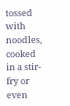tossed with noodles, cooked in a stir-fry or even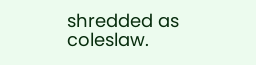shredded as coleslaw.